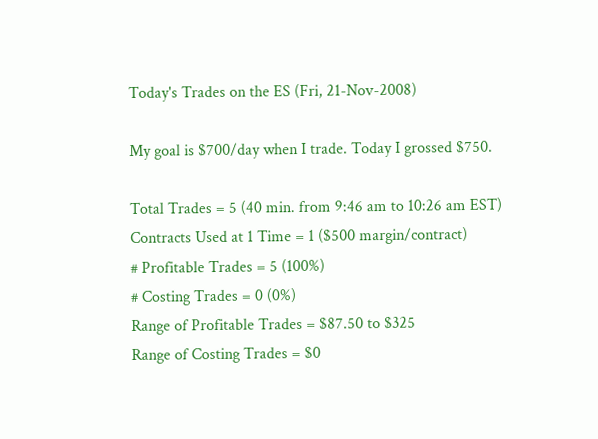Today's Trades on the ES (Fri, 21-Nov-2008)

My goal is $700/day when I trade. Today I grossed $750.

Total Trades = 5 (40 min. from 9:46 am to 10:26 am EST)
Contracts Used at 1 Time = 1 ($500 margin/contract)
# Profitable Trades = 5 (100%)
# Costing Trades = 0 (0%)
Range of Profitable Trades = $87.50 to $325
Range of Costing Trades = $0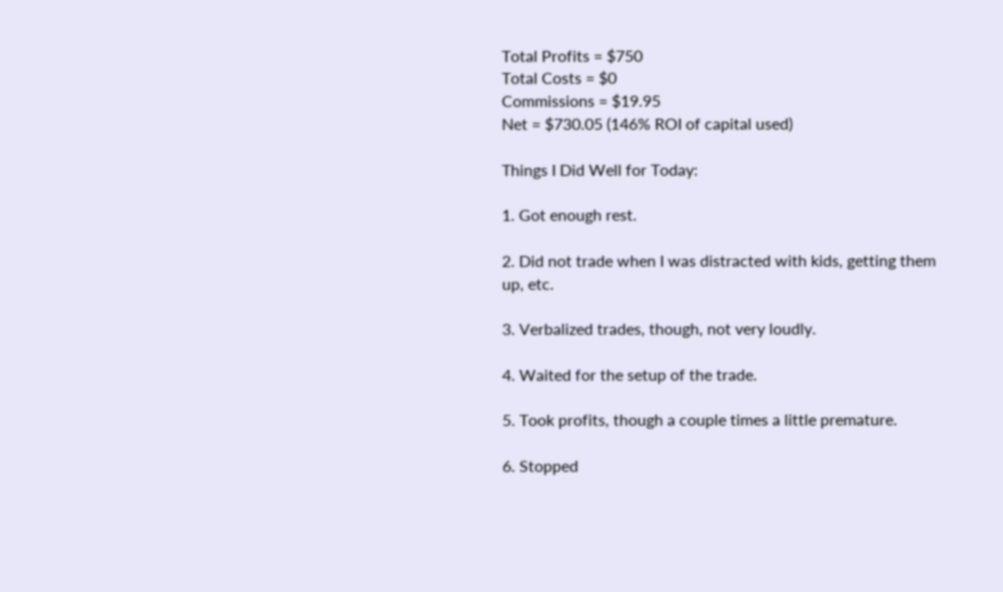Total Profits = $750
Total Costs = $0
Commissions = $19.95
Net = $730.05 (146% ROI of capital used)

Things I Did Well for Today:

1. Got enough rest.

2. Did not trade when I was distracted with kids, getting them up, etc.

3. Verbalized trades, though, not very loudly.

4. Waited for the setup of the trade.

5. Took profits, though a couple times a little premature.

6. Stopped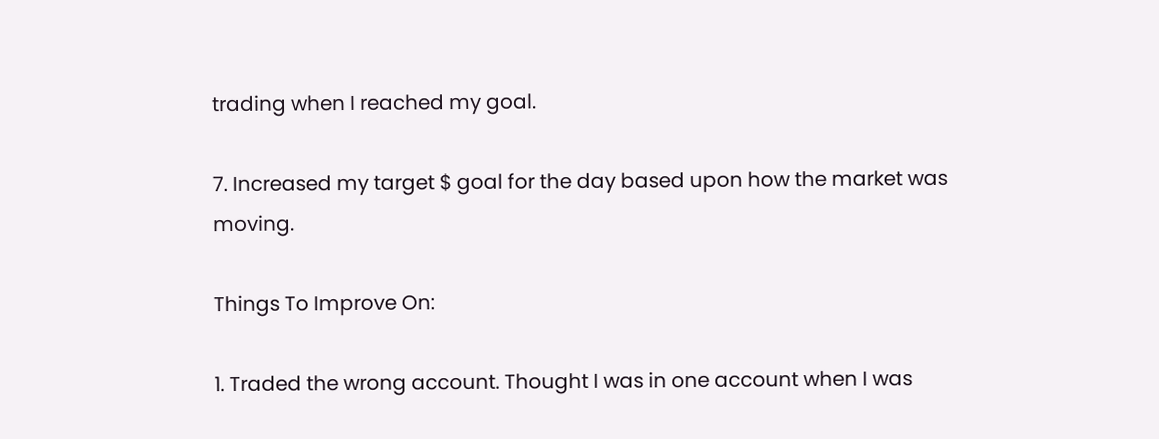trading when I reached my goal.

7. Increased my target $ goal for the day based upon how the market was moving.

Things To Improve On:

1. Traded the wrong account. Thought I was in one account when I was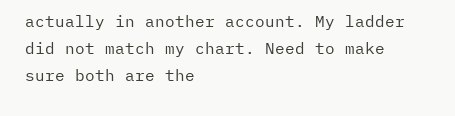actually in another account. My ladder did not match my chart. Need to make sure both are the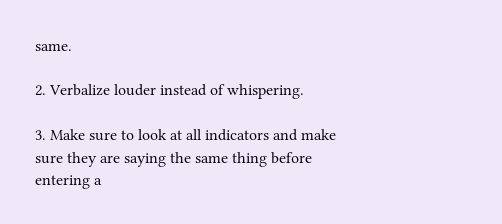same.

2. Verbalize louder instead of whispering.

3. Make sure to look at all indicators and make sure they are saying the same thing before entering a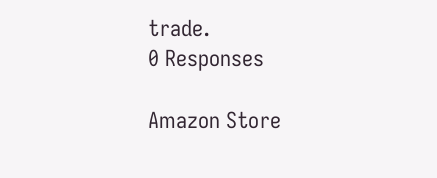trade.
0 Responses

Amazon Store